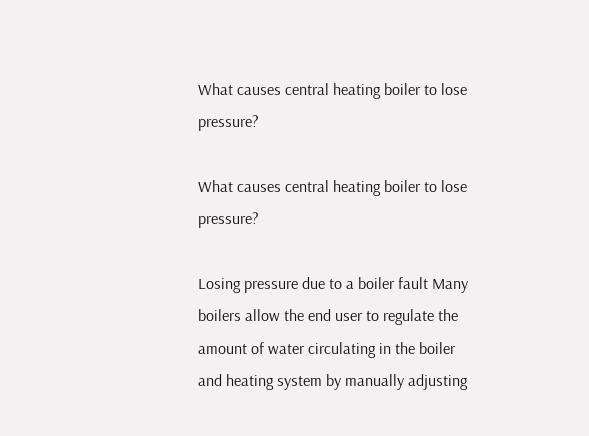What causes central heating boiler to lose pressure?

What causes central heating boiler to lose pressure?

Losing pressure due to a boiler fault Many boilers allow the end user to regulate the amount of water circulating in the boiler and heating system by manually adjusting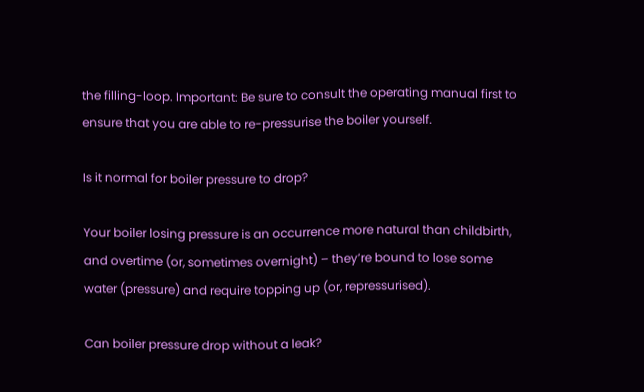the filling-loop. Important: Be sure to consult the operating manual first to ensure that you are able to re-pressurise the boiler yourself.

Is it normal for boiler pressure to drop?

Your boiler losing pressure is an occurrence more natural than childbirth, and overtime (or, sometimes overnight) – they’re bound to lose some water (pressure) and require topping up (or, repressurised).

Can boiler pressure drop without a leak?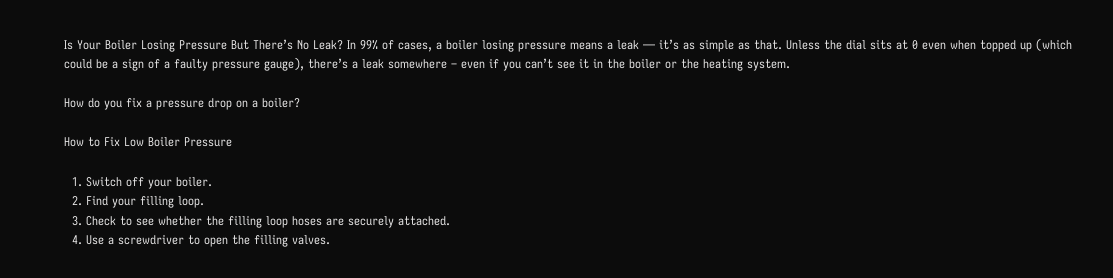Is Your Boiler Losing Pressure But There’s No Leak? In 99% of cases, a boiler losing pressure means a leak — it’s as simple as that. Unless the dial sits at 0 even when topped up (which could be a sign of a faulty pressure gauge), there’s a leak somewhere – even if you can’t see it in the boiler or the heating system.

How do you fix a pressure drop on a boiler?

How to Fix Low Boiler Pressure

  1. Switch off your boiler.
  2. Find your filling loop.
  3. Check to see whether the filling loop hoses are securely attached.
  4. Use a screwdriver to open the filling valves.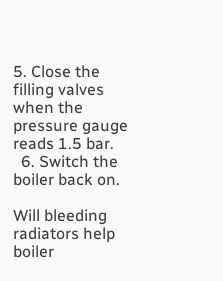5. Close the filling valves when the pressure gauge reads 1.5 bar.
  6. Switch the boiler back on.

Will bleeding radiators help boiler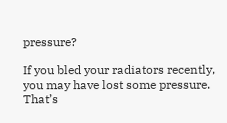pressure?

If you bled your radiators recently, you may have lost some pressure. That’s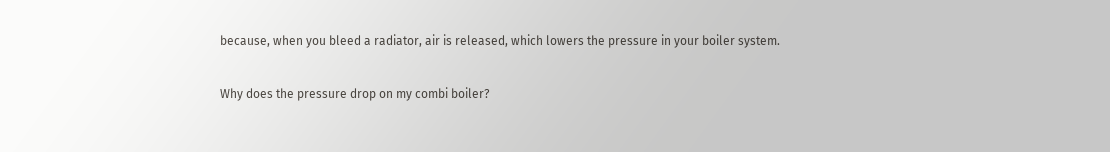because, when you bleed a radiator, air is released, which lowers the pressure in your boiler system.

Why does the pressure drop on my combi boiler?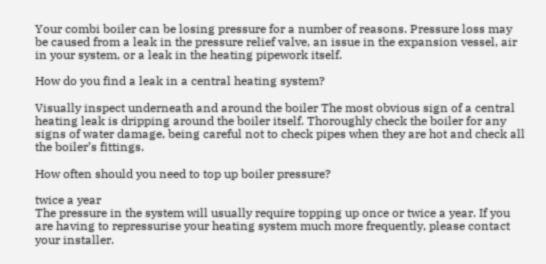Your combi boiler can be losing pressure for a number of reasons. Pressure loss may be caused from a leak in the pressure relief valve, an issue in the expansion vessel, air in your system, or a leak in the heating pipework itself.

How do you find a leak in a central heating system?

Visually inspect underneath and around the boiler The most obvious sign of a central heating leak is dripping around the boiler itself. Thoroughly check the boiler for any signs of water damage, being careful not to check pipes when they are hot and check all the boiler’s fittings.

How often should you need to top up boiler pressure?

twice a year
The pressure in the system will usually require topping up once or twice a year. If you are having to repressurise your heating system much more frequently, please contact your installer.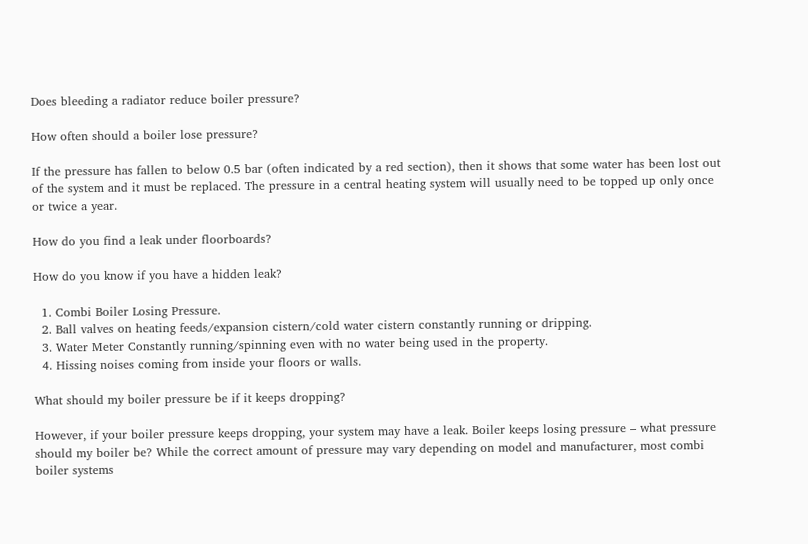Does bleeding a radiator reduce boiler pressure?

How often should a boiler lose pressure?

If the pressure has fallen to below 0.5 bar (often indicated by a red section), then it shows that some water has been lost out of the system and it must be replaced. The pressure in a central heating system will usually need to be topped up only once or twice a year.

How do you find a leak under floorboards?

How do you know if you have a hidden leak?

  1. Combi Boiler Losing Pressure.
  2. Ball valves on heating feeds/expansion cistern/cold water cistern constantly running or dripping.
  3. Water Meter Constantly running/spinning even with no water being used in the property.
  4. Hissing noises coming from inside your floors or walls.

What should my boiler pressure be if it keeps dropping?

However, if your boiler pressure keeps dropping, your system may have a leak. Boiler keeps losing pressure – what pressure should my boiler be? While the correct amount of pressure may vary depending on model and manufacturer, most combi boiler systems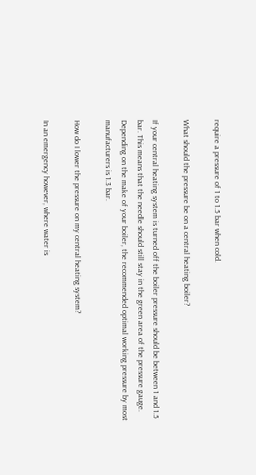require a pressure of 1 to 1.5 bar when cold.

What should the pressure be on a central heating boiler?

If your central heating system is turned off the boiler pressure should be between 1 and 1.5 bar. This means that the needle should still stay in the green area of the pressure gauge. Depending on the make of your boiler, the recommended optimal working pressure by most manufacturers is 1.3 bar.

How do I lower the pressure on my central heating system?

In an emergency however, where water is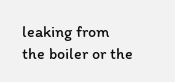leaking from the boiler or the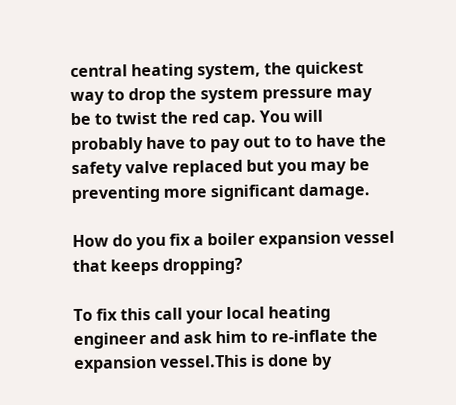central heating system, the quickest way to drop the system pressure may be to twist the red cap. You will probably have to pay out to to have the safety valve replaced but you may be preventing more significant damage.

How do you fix a boiler expansion vessel that keeps dropping?

To fix this call your local heating engineer and ask him to re-inflate the expansion vessel.This is done by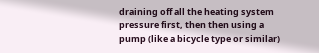draining off all the heating system pressure first, then then using a pump (like a bicycle type or similar)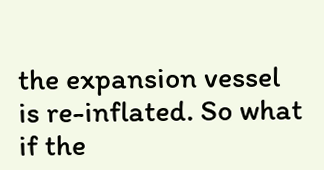the expansion vessel is re-inflated. So what if the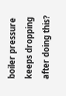boiler pressure keeps dropping after doing this?